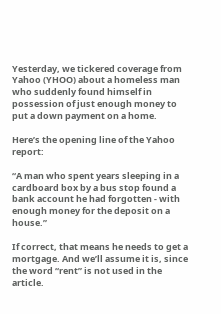Yesterday, we tickered coverage from Yahoo (YHOO) about a homeless man who suddenly found himself in possession of just enough money to put a down payment on a home.

Here’s the opening line of the Yahoo report:

“A man who spent years sleeping in a cardboard box by a bus stop found a bank account he had forgotten - with enough money for the deposit on a house.”

If correct, that means he needs to get a mortgage. And we’ll assume it is, since the word “rent” is not used in the article.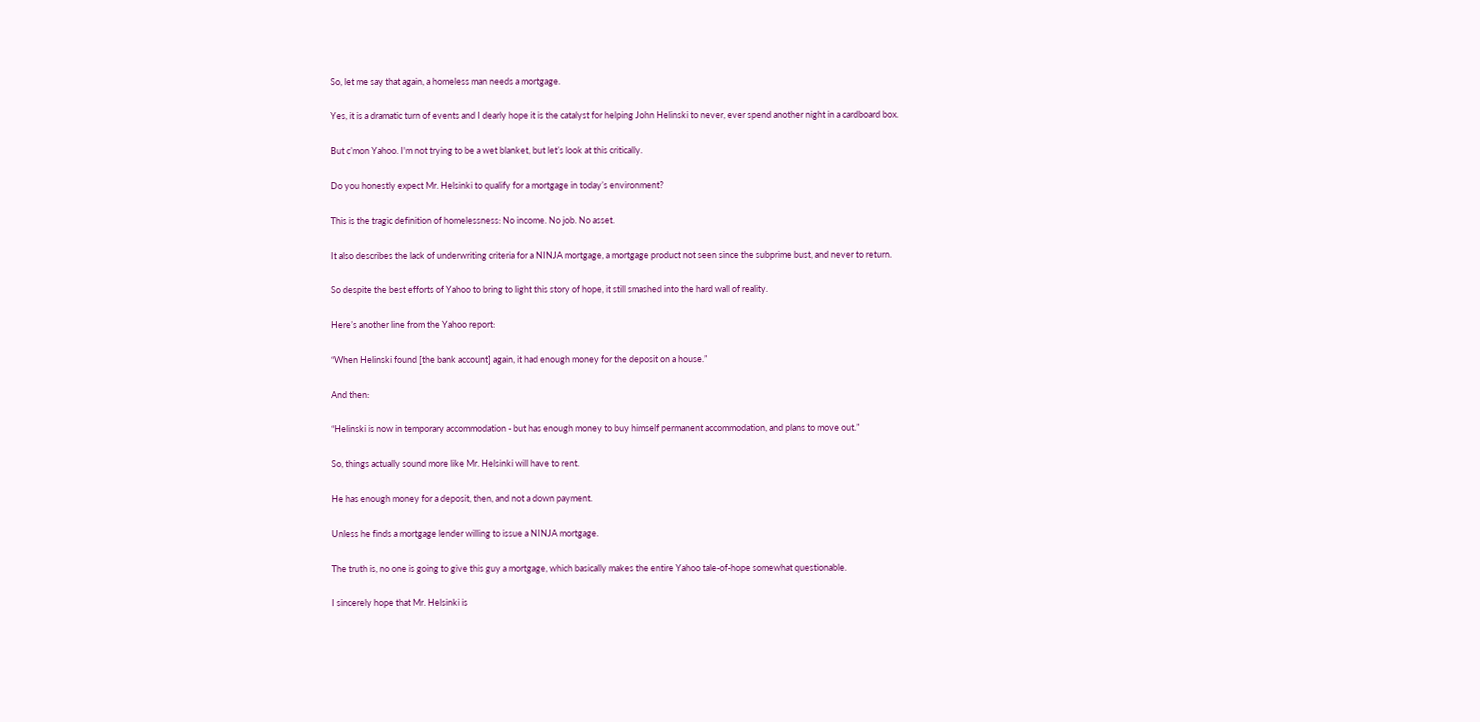So, let me say that again, a homeless man needs a mortgage.

Yes, it is a dramatic turn of events and I dearly hope it is the catalyst for helping John Helinski to never, ever spend another night in a cardboard box.

But c’mon Yahoo. I'm not trying to be a wet blanket, but let’s look at this critically.

Do you honestly expect Mr. Helsinki to qualify for a mortgage in today’s environment?

This is the tragic definition of homelessness: No income. No job. No asset.

It also describes the lack of underwriting criteria for a NINJA mortgage, a mortgage product not seen since the subprime bust, and never to return.

So despite the best efforts of Yahoo to bring to light this story of hope, it still smashed into the hard wall of reality.

Here’s another line from the Yahoo report:

“When Helinski found [the bank account] again, it had enough money for the deposit on a house.”

And then:

“Helinski is now in temporary accommodation - but has enough money to buy himself permanent accommodation, and plans to move out.”

So, things actually sound more like Mr. Helsinki will have to rent.

He has enough money for a deposit, then, and not a down payment.

Unless he finds a mortgage lender willing to issue a NINJA mortgage.

The truth is, no one is going to give this guy a mortgage, which basically makes the entire Yahoo tale-of-hope somewhat questionable.

I sincerely hope that Mr. Helsinki is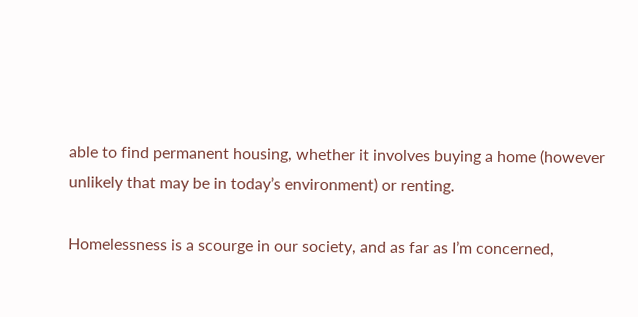able to find permanent housing, whether it involves buying a home (however unlikely that may be in today’s environment) or renting.

Homelessness is a scourge in our society, and as far as I’m concerned,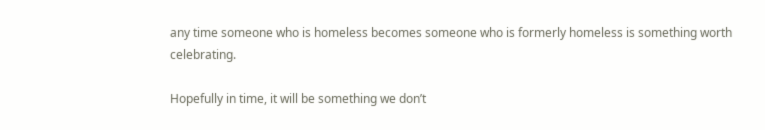any time someone who is homeless becomes someone who is formerly homeless is something worth celebrating.

Hopefully in time, it will be something we don’t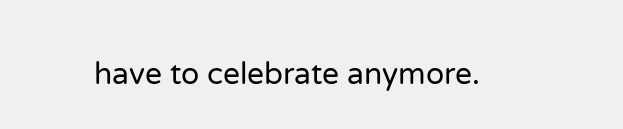have to celebrate anymore.